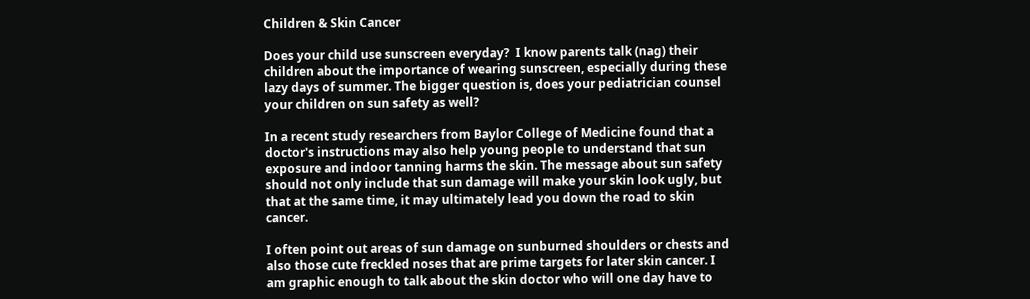Children & Skin Cancer

Does your child use sunscreen everyday?  I know parents talk (nag) their children about the importance of wearing sunscreen, especially during these lazy days of summer. The bigger question is, does your pediatrician counsel your children on sun safety as well?

In a recent study researchers from Baylor College of Medicine found that a doctor's instructions may also help young people to understand that sun exposure and indoor tanning harms the skin. The message about sun safety should not only include that sun damage will make your skin look ugly, but that at the same time, it may ultimately lead you down the road to skin cancer.

I often point out areas of sun damage on sunburned shoulders or chests and also those cute freckled noses that are prime targets for later skin cancer. I am graphic enough to talk about the skin doctor who will one day have to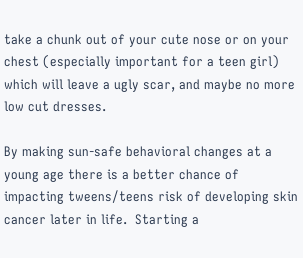take a chunk out of your cute nose or on your chest (especially important for a teen girl) which will leave a ugly scar, and maybe no more low cut dresses.

By making sun-safe behavioral changes at a young age there is a better chance of impacting tweens/teens risk of developing skin cancer later in life.  Starting a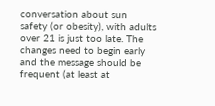conversation about sun safety (or obesity), with adults over 21 is just too late. The changes need to begin early and the message should be frequent (at least at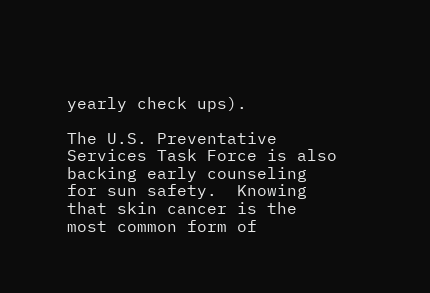yearly check ups).

The U.S. Preventative Services Task Force is also backing early counseling for sun safety.  Knowing that skin cancer is the most common form of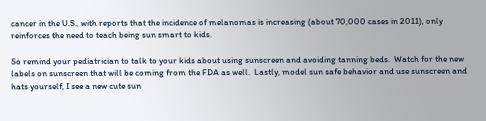cancer in the U.S., with reports that the incidence of melanomas is increasing (about 70,000 cases in 2011), only reinforces the need to teach being sun smart to kids.

So remind your pediatrician to talk to your kids about using sunscreen and avoiding tanning beds.  Watch for the new labels on sunscreen that will be coming from the FDA as well.  Lastly, model sun safe behavior and use sunscreen and hats yourself, I see a new cute sun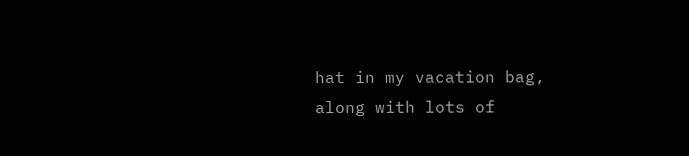hat in my vacation bag, along with lots of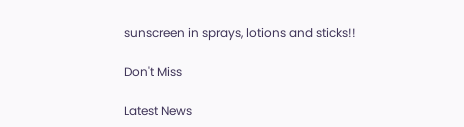sunscreen in sprays, lotions and sticks!!

Don't Miss

Latest News